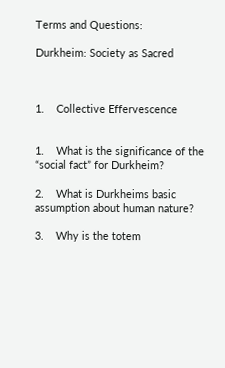Terms and Questions:

Durkheim: Society as Sacred



1.    Collective Effervescence


1.    What is the significance of the “social fact” for Durkheim?

2.    What is Durkheims basic assumption about human nature?

3.    Why is the totem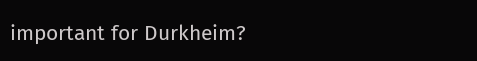important for Durkheim?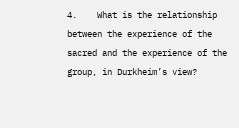4.    What is the relationship between the experience of the sacred and the experience of the group, in Durkheim’s view?